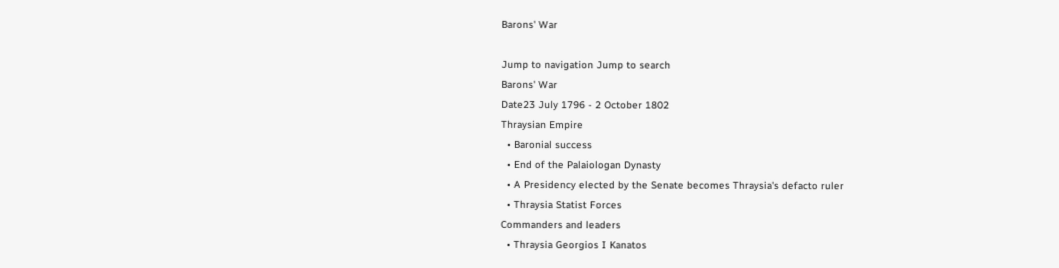Barons' War

Jump to navigation Jump to search
Barons' War
Date23 July 1796 - 2 October 1802
Thraysian Empire
  • Baronial success
  • End of the Palaiologan Dynasty
  • A Presidency elected by the Senate becomes Thraysia's defacto ruler
  • Thraysia Statist Forces
Commanders and leaders
  • Thraysia Georgios I Kanatos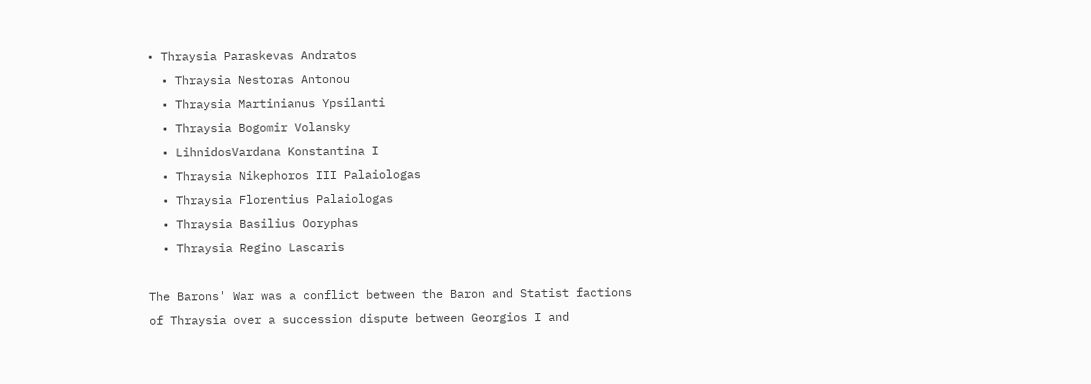• Thraysia Paraskevas Andratos
  • Thraysia Nestoras Antonou
  • Thraysia Martinianus Ypsilanti
  • Thraysia Bogomir Volansky
  • LihnidosVardana Konstantina I
  • Thraysia Nikephoros III Palaiologas
  • Thraysia Florentius Palaiologas
  • Thraysia Basilius Ooryphas
  • Thraysia Regino Lascaris

The Barons' War was a conflict between the Baron and Statist factions of Thraysia over a succession dispute between Georgios I and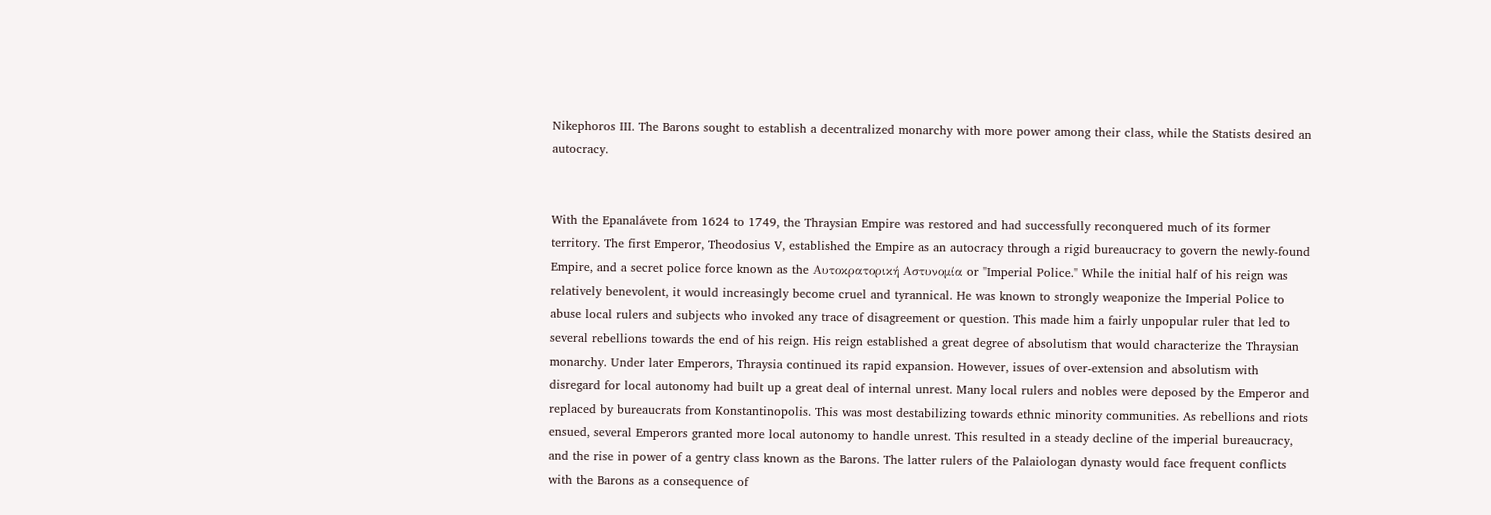Nikephoros III. The Barons sought to establish a decentralized monarchy with more power among their class, while the Statists desired an autocracy.


With the Epanalávete from 1624 to 1749, the Thraysian Empire was restored and had successfully reconquered much of its former territory. The first Emperor, Theodosius V, established the Empire as an autocracy through a rigid bureaucracy to govern the newly-found Empire, and a secret police force known as the Αυτοκρατορική Αστυνομία or "Imperial Police." While the initial half of his reign was relatively benevolent, it would increasingly become cruel and tyrannical. He was known to strongly weaponize the Imperial Police to abuse local rulers and subjects who invoked any trace of disagreement or question. This made him a fairly unpopular ruler that led to several rebellions towards the end of his reign. His reign established a great degree of absolutism that would characterize the Thraysian monarchy. Under later Emperors, Thraysia continued its rapid expansion. However, issues of over-extension and absolutism with disregard for local autonomy had built up a great deal of internal unrest. Many local rulers and nobles were deposed by the Emperor and replaced by bureaucrats from Konstantinopolis. This was most destabilizing towards ethnic minority communities. As rebellions and riots ensued, several Emperors granted more local autonomy to handle unrest. This resulted in a steady decline of the imperial bureaucracy, and the rise in power of a gentry class known as the Barons. The latter rulers of the Palaiologan dynasty would face frequent conflicts with the Barons as a consequence of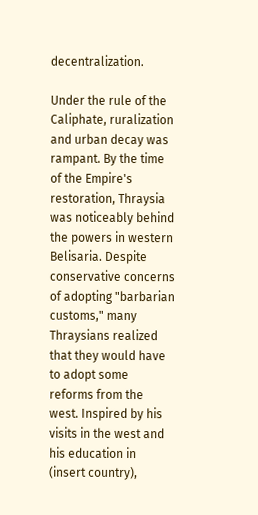decentralization.

Under the rule of the Caliphate, ruralization and urban decay was rampant. By the time of the Empire's restoration, Thraysia was noticeably behind the powers in western Belisaria. Despite conservative concerns of adopting "barbarian customs," many Thraysians realized that they would have to adopt some reforms from the west. Inspired by his visits in the west and his education in (insert country),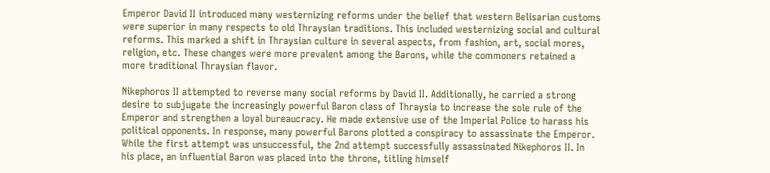Emperor David II introduced many westernizing reforms under the belief that western Belisarian customs were superior in many respects to old Thraysian traditions. This included westernizing social and cultural reforms. This marked a shift in Thraysian culture in several aspects, from fashion, art, social mores, religion, etc. These changes were more prevalent among the Barons, while the commoners retained a more traditional Thraysian flavor.

Nikephoros II attempted to reverse many social reforms by David II. Additionally, he carried a strong desire to subjugate the increasingly powerful Baron class of Thraysia to increase the sole rule of the Emperor and strengthen a loyal bureaucracy. He made extensive use of the Imperial Police to harass his political opponents. In response, many powerful Barons plotted a conspiracy to assassinate the Emperor. While the first attempt was unsuccessful, the 2nd attempt successfully assassinated Nikephoros II. In his place, an influential Baron was placed into the throne, titling himself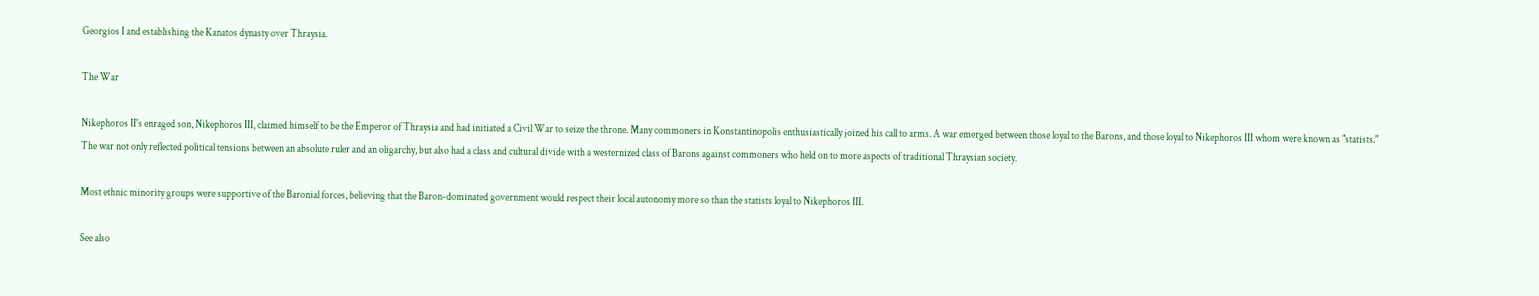Georgios I and establishing the Kanatos dynasty over Thraysia.

The War

Nikephoros II's enraged son, Nikephoros III, claimed himself to be the Emperor of Thraysia and had initiated a Civil War to seize the throne. Many commoners in Konstantinopolis enthusiastically joined his call to arms. A war emerged between those loyal to the Barons, and those loyal to Nikephoros III whom were known as "statists." The war not only reflected political tensions between an absolute ruler and an oligarchy, but also had a class and cultural divide with a westernized class of Barons against commoners who held on to more aspects of traditional Thraysian society.

Most ethnic minority groups were supportive of the Baronial forces, believing that the Baron-dominated government would respect their local autonomy more so than the statists loyal to Nikephoros III.

See also